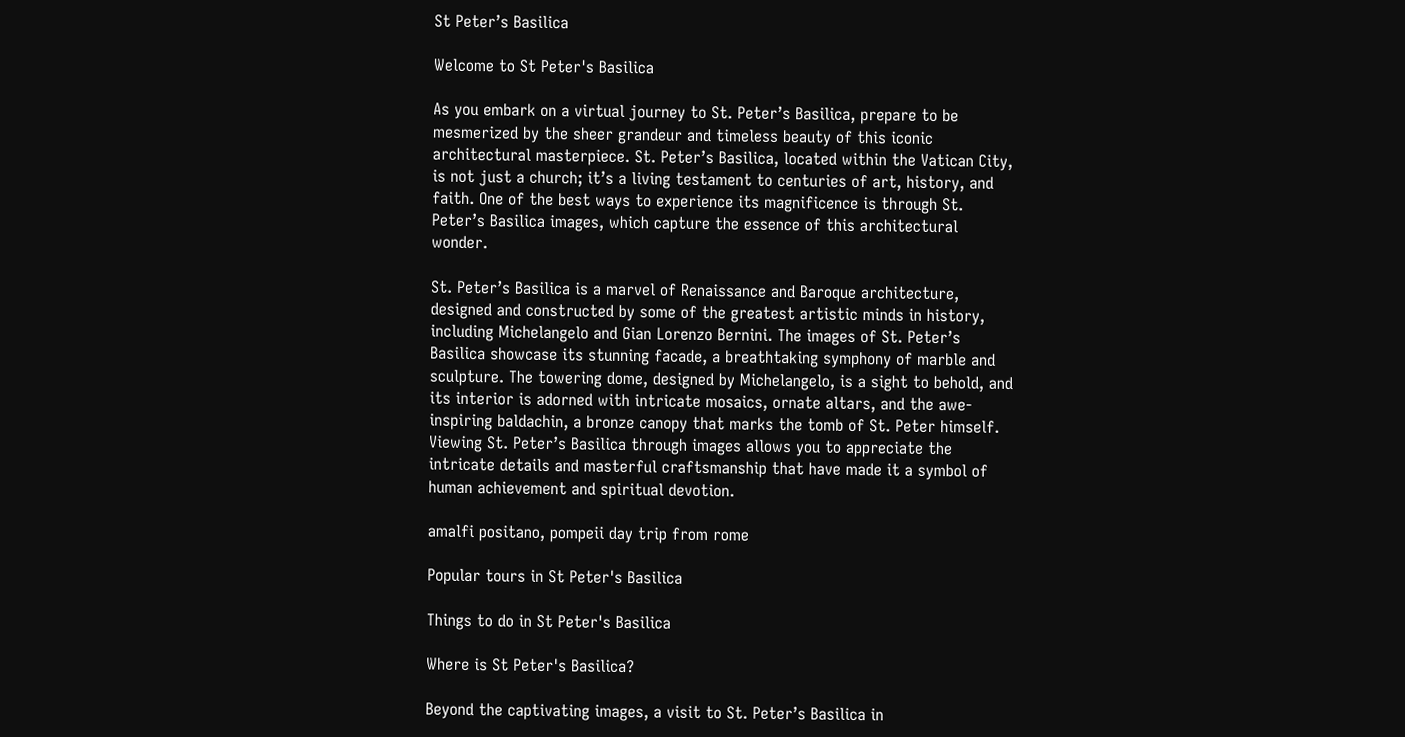St Peter’s Basilica

Welcome to St Peter's Basilica

As you embark on a virtual journey to St. Peter’s Basilica, prepare to be mesmerized by the sheer grandeur and timeless beauty of this iconic architectural masterpiece. St. Peter’s Basilica, located within the Vatican City, is not just a church; it’s a living testament to centuries of art, history, and faith. One of the best ways to experience its magnificence is through St. Peter’s Basilica images, which capture the essence of this architectural wonder.

St. Peter’s Basilica is a marvel of Renaissance and Baroque architecture, designed and constructed by some of the greatest artistic minds in history, including Michelangelo and Gian Lorenzo Bernini. The images of St. Peter’s Basilica showcase its stunning facade, a breathtaking symphony of marble and sculpture. The towering dome, designed by Michelangelo, is a sight to behold, and its interior is adorned with intricate mosaics, ornate altars, and the awe-inspiring baldachin, a bronze canopy that marks the tomb of St. Peter himself. Viewing St. Peter’s Basilica through images allows you to appreciate the intricate details and masterful craftsmanship that have made it a symbol of human achievement and spiritual devotion.

amalfi positano, pompeii day trip from rome

Popular tours in St Peter's Basilica

Things to do in St Peter's Basilica

Where is St Peter's Basilica?

Beyond the captivating images, a visit to St. Peter’s Basilica in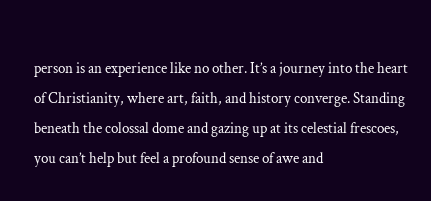person is an experience like no other. It’s a journey into the heart of Christianity, where art, faith, and history converge. Standing beneath the colossal dome and gazing up at its celestial frescoes, you can’t help but feel a profound sense of awe and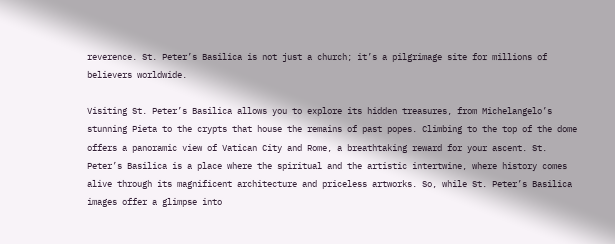reverence. St. Peter’s Basilica is not just a church; it’s a pilgrimage site for millions of believers worldwide.

Visiting St. Peter’s Basilica allows you to explore its hidden treasures, from Michelangelo’s stunning Pieta to the crypts that house the remains of past popes. Climbing to the top of the dome offers a panoramic view of Vatican City and Rome, a breathtaking reward for your ascent. St. Peter’s Basilica is a place where the spiritual and the artistic intertwine, where history comes alive through its magnificent architecture and priceless artworks. So, while St. Peter’s Basilica images offer a glimpse into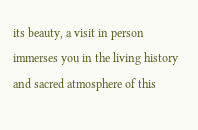its beauty, a visit in person immerses you in the living history and sacred atmosphere of this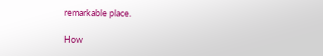remarkable place.

How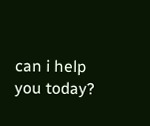can i help you today?